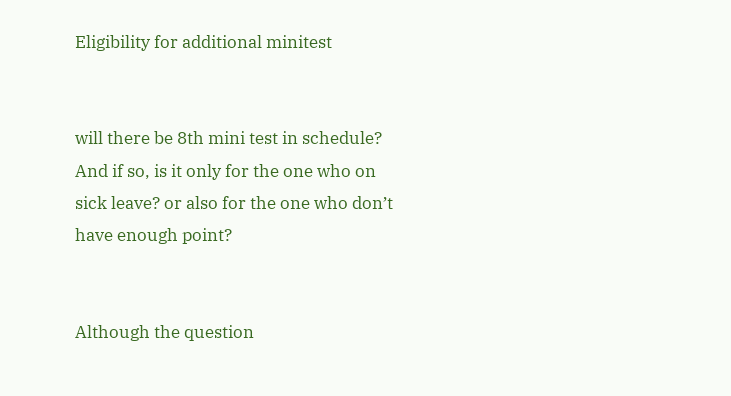Eligibility for additional minitest


will there be 8th mini test in schedule?
And if so, is it only for the one who on sick leave? or also for the one who don’t have enough point?


Although the question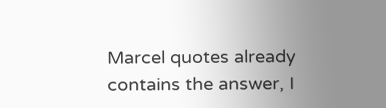Marcel quotes already contains the answer, I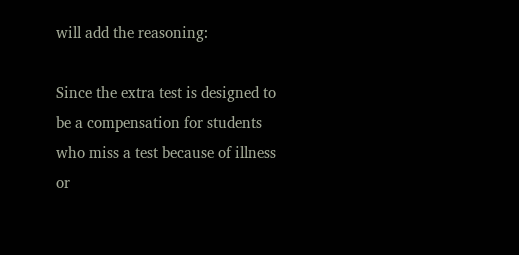will add the reasoning:

Since the extra test is designed to be a compensation for students who miss a test because of illness or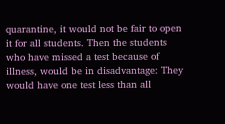quarantine, it would not be fair to open it for all students. Then the students who have missed a test because of illness, would be in disadvantage: They would have one test less than all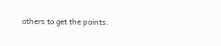others to get the points.